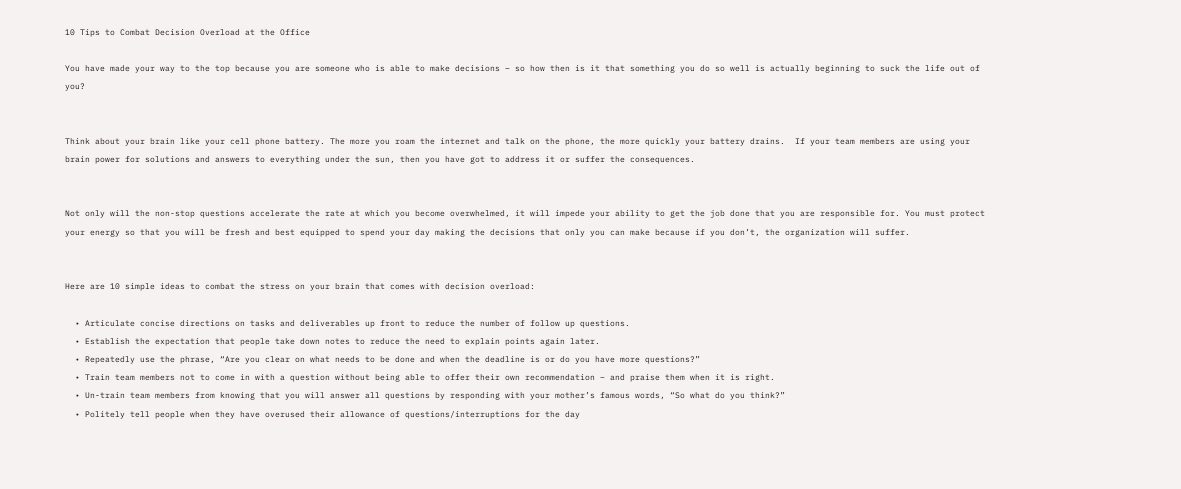10 Tips to Combat Decision Overload at the Office

You have made your way to the top because you are someone who is able to make decisions – so how then is it that something you do so well is actually beginning to suck the life out of you?


Think about your brain like your cell phone battery. The more you roam the internet and talk on the phone, the more quickly your battery drains.  If your team members are using your brain power for solutions and answers to everything under the sun, then you have got to address it or suffer the consequences.


Not only will the non-stop questions accelerate the rate at which you become overwhelmed, it will impede your ability to get the job done that you are responsible for. You must protect your energy so that you will be fresh and best equipped to spend your day making the decisions that only you can make because if you don’t, the organization will suffer.


Here are 10 simple ideas to combat the stress on your brain that comes with decision overload:

  • Articulate concise directions on tasks and deliverables up front to reduce the number of follow up questions.
  • Establish the expectation that people take down notes to reduce the need to explain points again later.
  • Repeatedly use the phrase, “Are you clear on what needs to be done and when the deadline is or do you have more questions?”
  • Train team members not to come in with a question without being able to offer their own recommendation – and praise them when it is right.
  • Un-train team members from knowing that you will answer all questions by responding with your mother’s famous words, “So what do you think?”
  • Politely tell people when they have overused their allowance of questions/interruptions for the day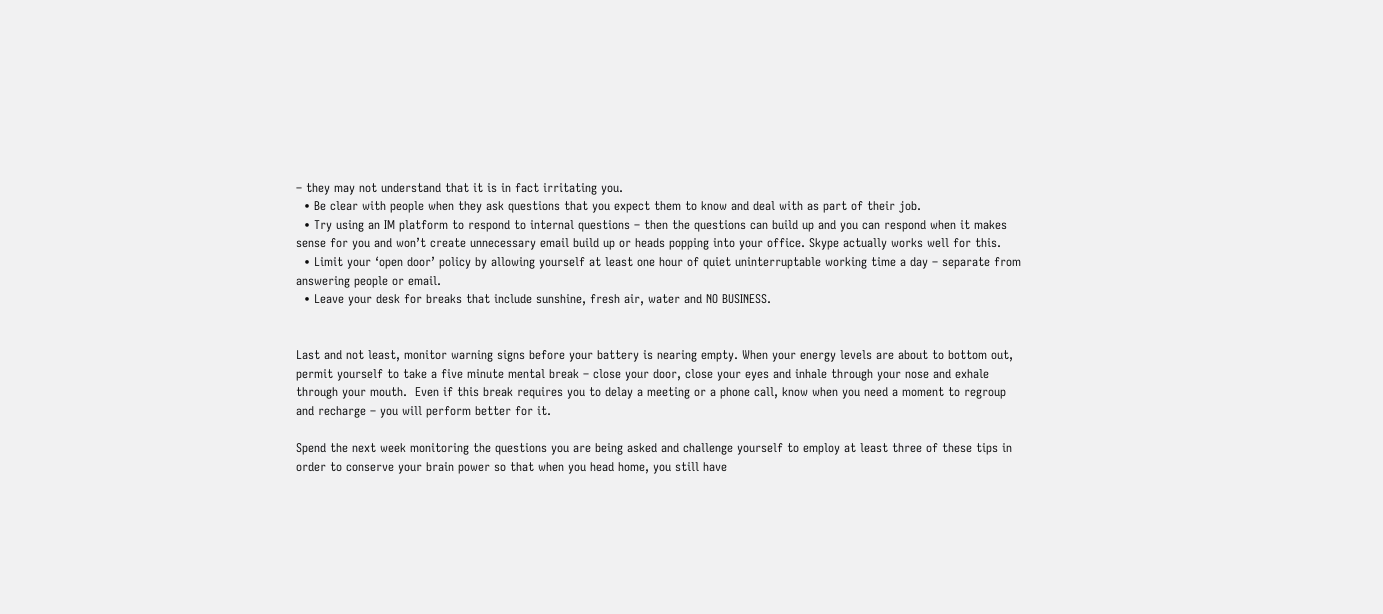– they may not understand that it is in fact irritating you.
  • Be clear with people when they ask questions that you expect them to know and deal with as part of their job.
  • Try using an IM platform to respond to internal questions – then the questions can build up and you can respond when it makes sense for you and won’t create unnecessary email build up or heads popping into your office. Skype actually works well for this.
  • Limit your ‘open door’ policy by allowing yourself at least one hour of quiet uninterruptable working time a day – separate from answering people or email.
  • Leave your desk for breaks that include sunshine, fresh air, water and NO BUSINESS.


Last and not least, monitor warning signs before your battery is nearing empty. When your energy levels are about to bottom out, permit yourself to take a five minute mental break – close your door, close your eyes and inhale through your nose and exhale through your mouth.  Even if this break requires you to delay a meeting or a phone call, know when you need a moment to regroup and recharge – you will perform better for it.

Spend the next week monitoring the questions you are being asked and challenge yourself to employ at least three of these tips in order to conserve your brain power so that when you head home, you still have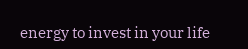energy to invest in your life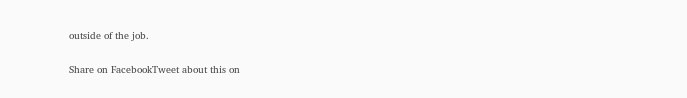outside of the job.

Share on FacebookTweet about this on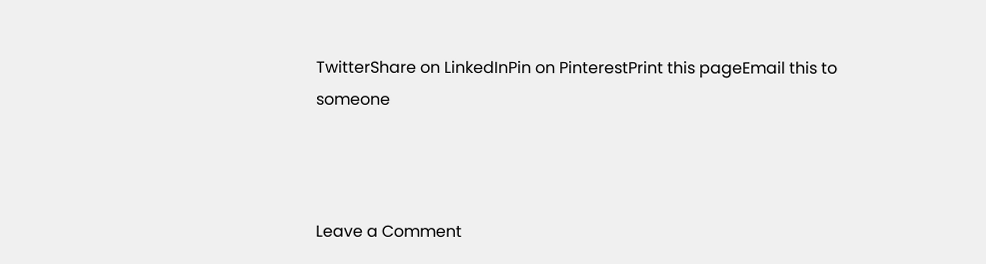TwitterShare on LinkedInPin on PinterestPrint this pageEmail this to someone



Leave a Comment